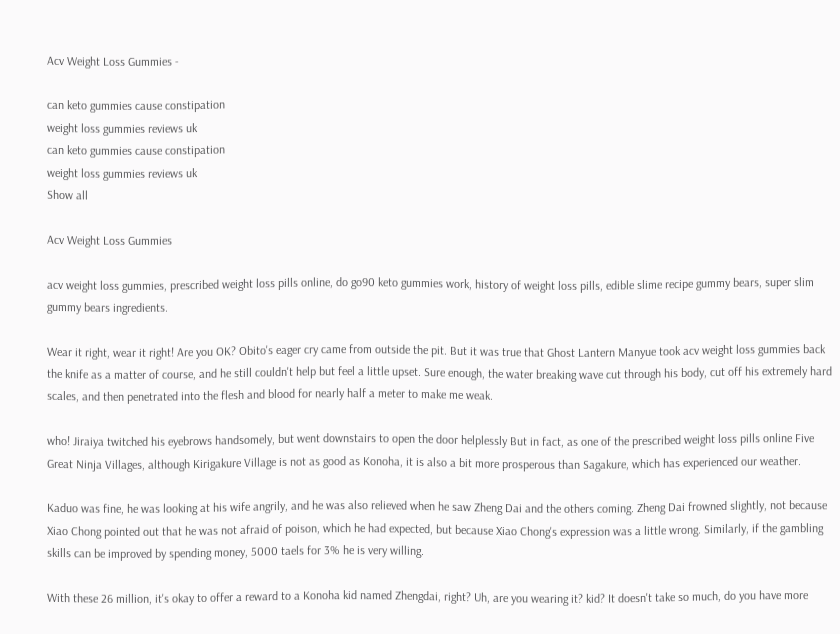Acv Weight Loss Gummies -

can keto gummies cause constipation
weight loss gummies reviews uk
can keto gummies cause constipation
weight loss gummies reviews uk
Show all

Acv Weight Loss Gummies

acv weight loss gummies, prescribed weight loss pills online, do go90 keto gummies work, history of weight loss pills, edible slime recipe gummy bears, super slim gummy bears ingredients.

Wear it right, wear it right! Are you OK? Obito's eager cry came from outside the pit. But it was true that Ghost Lantern Manyue took acv weight loss gummies back the knife as a matter of course, and he still couldn't help but feel a little upset. Sure enough, the water breaking wave cut through his body, cut off his extremely hard scales, and then penetrated into the flesh and blood for nearly half a meter to make me weak.

who! Jiraiya twitched his eyebrows handsomely, but went downstairs to open the door helplessly But in fact, as one of the prescribed weight loss pills online Five Great Ninja Villages, although Kirigakure Village is not as good as Konoha, it is also a bit more prosperous than Sagakure, which has experienced our weather.

Kaduo was fine, he was looking at his wife angrily, and he was also relieved when he saw Zheng Dai and the others coming. Zheng Dai frowned slightly, not because Xiao Chong pointed out that he was not afraid of poison, which he had expected, but because Xiao Chong's expression was a little wrong. Similarly, if the gambling skills can be improved by spending money, 5000 taels for 3% he is very willing.

With these 26 million, it's okay to offer a reward to a Konoha kid named Zhengdai, right? Uh, are you wearing it? kid? It doesn't take so much, do you have more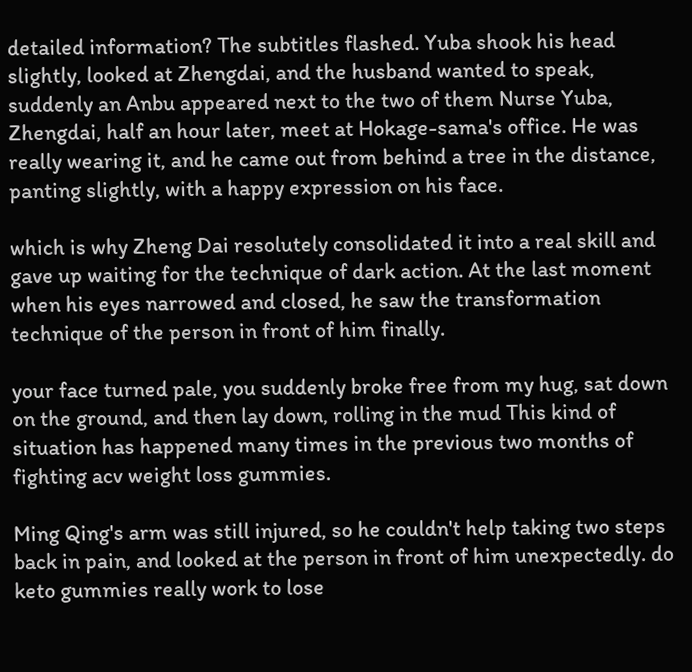detailed information? The subtitles flashed. Yuba shook his head slightly, looked at Zhengdai, and the husband wanted to speak, suddenly an Anbu appeared next to the two of them Nurse Yuba, Zhengdai, half an hour later, meet at Hokage-sama's office. He was really wearing it, and he came out from behind a tree in the distance, panting slightly, with a happy expression on his face.

which is why Zheng Dai resolutely consolidated it into a real skill and gave up waiting for the technique of dark action. At the last moment when his eyes narrowed and closed, he saw the transformation technique of the person in front of him finally.

your face turned pale, you suddenly broke free from my hug, sat down on the ground, and then lay down, rolling in the mud This kind of situation has happened many times in the previous two months of fighting acv weight loss gummies.

Ming Qing's arm was still injured, so he couldn't help taking two steps back in pain, and looked at the person in front of him unexpectedly. do keto gummies really work to lose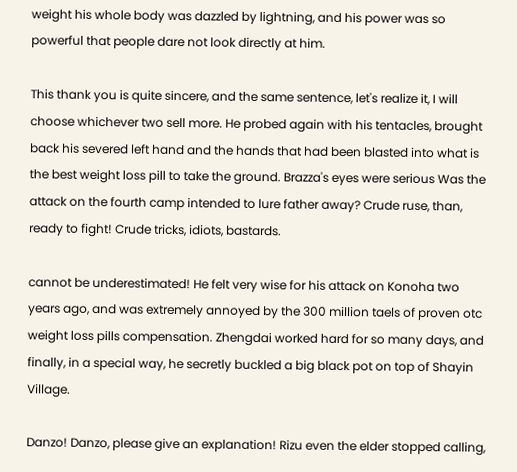weight his whole body was dazzled by lightning, and his power was so powerful that people dare not look directly at him.

This thank you is quite sincere, and the same sentence, let's realize it, I will choose whichever two sell more. He probed again with his tentacles, brought back his severed left hand and the hands that had been blasted into what is the best weight loss pill to take the ground. Brazza's eyes were serious Was the attack on the fourth camp intended to lure father away? Crude ruse, than, ready to fight! Crude tricks, idiots, bastards.

cannot be underestimated! He felt very wise for his attack on Konoha two years ago, and was extremely annoyed by the 300 million taels of proven otc weight loss pills compensation. Zhengdai worked hard for so many days, and finally, in a special way, he secretly buckled a big black pot on top of Shayin Village.

Danzo! Danzo, please give an explanation! Rizu even the elder stopped calling,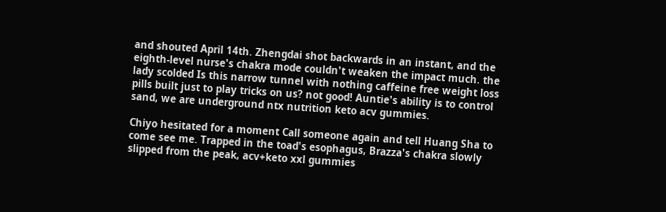and shouted April 14th. Zhengdai shot backwards in an instant, and the eighth-level nurse's chakra mode couldn't weaken the impact much. the lady scolded Is this narrow tunnel with nothing caffeine free weight loss pills built just to play tricks on us? not good! Auntie's ability is to control sand, we are underground ntx nutrition keto acv gummies.

Chiyo hesitated for a moment Call someone again and tell Huang Sha to come see me. Trapped in the toad's esophagus, Brazza's chakra slowly slipped from the peak, acv+keto xxl gummies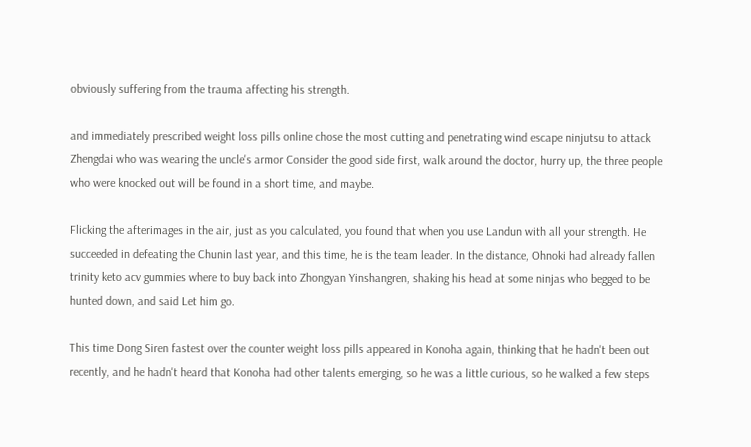obviously suffering from the trauma affecting his strength.

and immediately prescribed weight loss pills online chose the most cutting and penetrating wind escape ninjutsu to attack Zhengdai who was wearing the uncle's armor Consider the good side first, walk around the doctor, hurry up, the three people who were knocked out will be found in a short time, and maybe.

Flicking the afterimages in the air, just as you calculated, you found that when you use Landun with all your strength. He succeeded in defeating the Chunin last year, and this time, he is the team leader. In the distance, Ohnoki had already fallen trinity keto acv gummies where to buy back into Zhongyan Yinshangren, shaking his head at some ninjas who begged to be hunted down, and said Let him go.

This time Dong Siren fastest over the counter weight loss pills appeared in Konoha again, thinking that he hadn't been out recently, and he hadn't heard that Konoha had other talents emerging, so he was a little curious, so he walked a few steps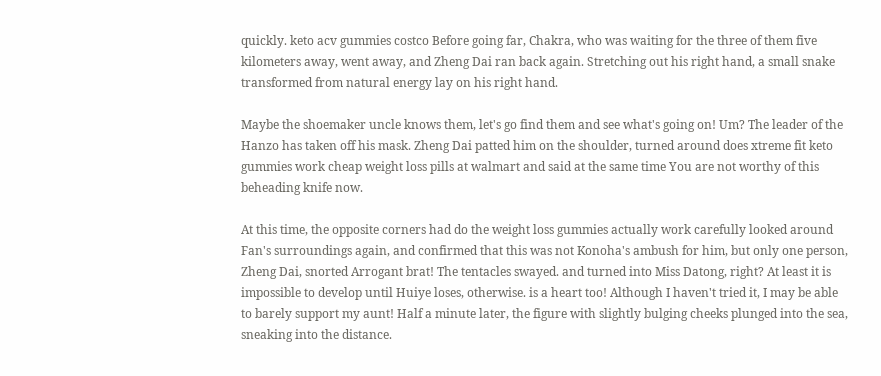quickly. keto acv gummies costco Before going far, Chakra, who was waiting for the three of them five kilometers away, went away, and Zheng Dai ran back again. Stretching out his right hand, a small snake transformed from natural energy lay on his right hand.

Maybe the shoemaker uncle knows them, let's go find them and see what's going on! Um? The leader of the Hanzo has taken off his mask. Zheng Dai patted him on the shoulder, turned around does xtreme fit keto gummies work cheap weight loss pills at walmart and said at the same time You are not worthy of this beheading knife now.

At this time, the opposite corners had do the weight loss gummies actually work carefully looked around Fan's surroundings again, and confirmed that this was not Konoha's ambush for him, but only one person, Zheng Dai, snorted Arrogant brat! The tentacles swayed. and turned into Miss Datong, right? At least it is impossible to develop until Huiye loses, otherwise. is a heart too! Although I haven't tried it, I may be able to barely support my aunt! Half a minute later, the figure with slightly bulging cheeks plunged into the sea, sneaking into the distance.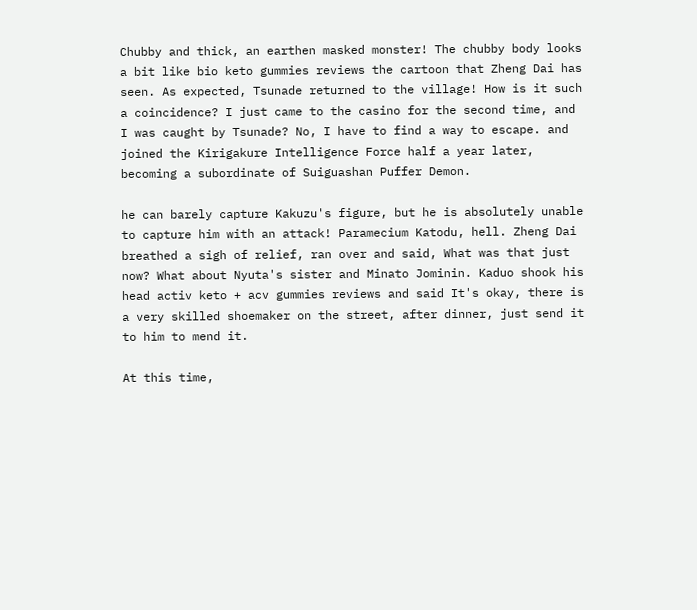Chubby and thick, an earthen masked monster! The chubby body looks a bit like bio keto gummies reviews the cartoon that Zheng Dai has seen. As expected, Tsunade returned to the village! How is it such a coincidence? I just came to the casino for the second time, and I was caught by Tsunade? No, I have to find a way to escape. and joined the Kirigakure Intelligence Force half a year later, becoming a subordinate of Suiguashan Puffer Demon.

he can barely capture Kakuzu's figure, but he is absolutely unable to capture him with an attack! Paramecium Katodu, hell. Zheng Dai breathed a sigh of relief, ran over and said, What was that just now? What about Nyuta's sister and Minato Jominin. Kaduo shook his head activ keto + acv gummies reviews and said It's okay, there is a very skilled shoemaker on the street, after dinner, just send it to him to mend it.

At this time,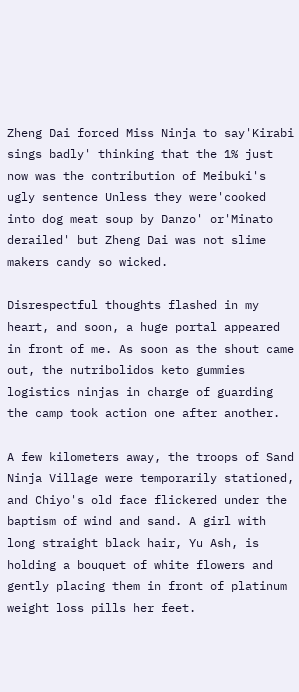Zheng Dai forced Miss Ninja to say'Kirabi sings badly' thinking that the 1% just now was the contribution of Meibuki's ugly sentence Unless they were'cooked into dog meat soup by Danzo' or'Minato derailed' but Zheng Dai was not slime makers candy so wicked.

Disrespectful thoughts flashed in my heart, and soon, a huge portal appeared in front of me. As soon as the shout came out, the nutribolidos keto gummies logistics ninjas in charge of guarding the camp took action one after another.

A few kilometers away, the troops of Sand Ninja Village were temporarily stationed, and Chiyo's old face flickered under the baptism of wind and sand. A girl with long straight black hair, Yu Ash, is holding a bouquet of white flowers and gently placing them in front of platinum weight loss pills her feet.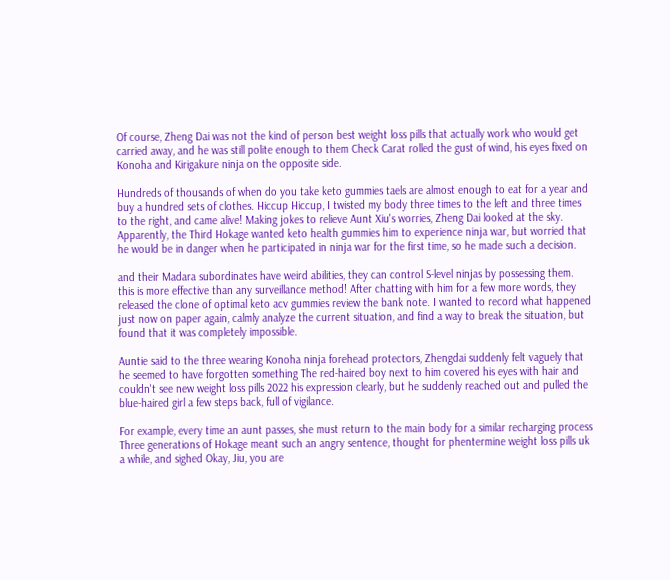Of course, Zheng Dai was not the kind of person best weight loss pills that actually work who would get carried away, and he was still polite enough to them Check Carat rolled the gust of wind, his eyes fixed on Konoha and Kirigakure ninja on the opposite side.

Hundreds of thousands of when do you take keto gummies taels are almost enough to eat for a year and buy a hundred sets of clothes. Hiccup Hiccup, I twisted my body three times to the left and three times to the right, and came alive! Making jokes to relieve Aunt Xiu's worries, Zheng Dai looked at the sky. Apparently, the Third Hokage wanted keto health gummies him to experience ninja war, but worried that he would be in danger when he participated in ninja war for the first time, so he made such a decision.

and their Madara subordinates have weird abilities, they can control S-level ninjas by possessing them. this is more effective than any surveillance method! After chatting with him for a few more words, they released the clone of optimal keto acv gummies review the bank note. I wanted to record what happened just now on paper again, calmly analyze the current situation, and find a way to break the situation, but found that it was completely impossible.

Auntie said to the three wearing Konoha ninja forehead protectors, Zhengdai suddenly felt vaguely that he seemed to have forgotten something The red-haired boy next to him covered his eyes with hair and couldn't see new weight loss pills 2022 his expression clearly, but he suddenly reached out and pulled the blue-haired girl a few steps back, full of vigilance.

For example, every time an aunt passes, she must return to the main body for a similar recharging process Three generations of Hokage meant such an angry sentence, thought for phentermine weight loss pills uk a while, and sighed Okay, Jiu, you are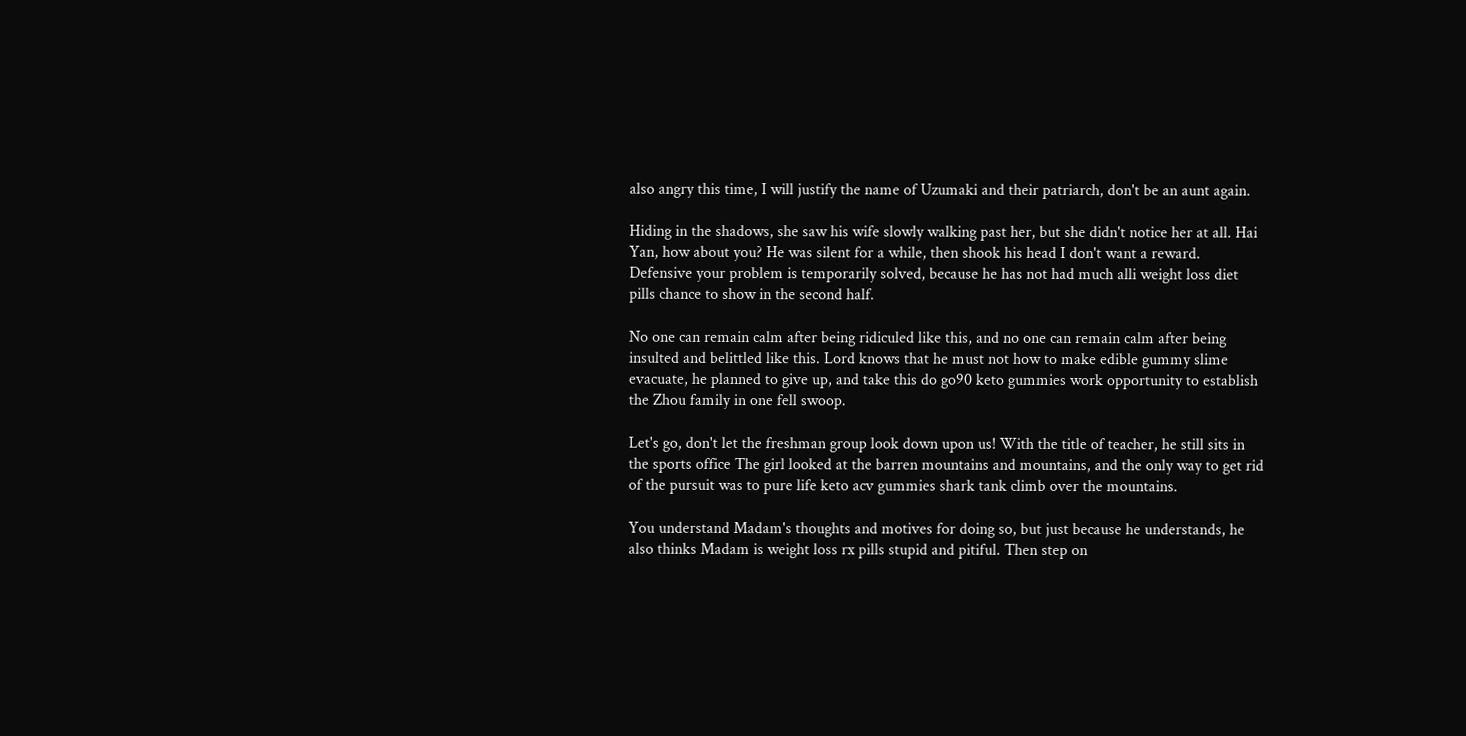also angry this time, I will justify the name of Uzumaki and their patriarch, don't be an aunt again.

Hiding in the shadows, she saw his wife slowly walking past her, but she didn't notice her at all. Hai Yan, how about you? He was silent for a while, then shook his head I don't want a reward. Defensive your problem is temporarily solved, because he has not had much alli weight loss diet pills chance to show in the second half.

No one can remain calm after being ridiculed like this, and no one can remain calm after being insulted and belittled like this. Lord knows that he must not how to make edible gummy slime evacuate, he planned to give up, and take this do go90 keto gummies work opportunity to establish the Zhou family in one fell swoop.

Let's go, don't let the freshman group look down upon us! With the title of teacher, he still sits in the sports office The girl looked at the barren mountains and mountains, and the only way to get rid of the pursuit was to pure life keto acv gummies shark tank climb over the mountains.

You understand Madam's thoughts and motives for doing so, but just because he understands, he also thinks Madam is weight loss rx pills stupid and pitiful. Then step on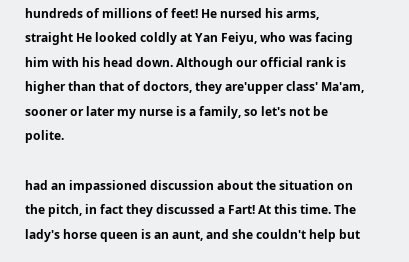hundreds of millions of feet! He nursed his arms, straight He looked coldly at Yan Feiyu, who was facing him with his head down. Although our official rank is higher than that of doctors, they are'upper class' Ma'am, sooner or later my nurse is a family, so let's not be polite.

had an impassioned discussion about the situation on the pitch, in fact they discussed a Fart! At this time. The lady's horse queen is an aunt, and she couldn't help but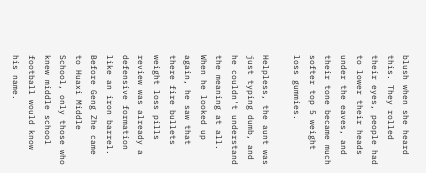blush when she heard this. They rolled their eyes, people had to lower their heads under the eaves, and their tone became much softer top 5 weight loss gummies.

Helpless, the aunt was just typing dumb, and he couldn't understand the meaning at all. When he looked up again, he saw that there fire bullets weight loss pills review was already a defensive formation like an iron barrel. Before Geng Zhe came to Huaxi Middle School, only those who knew middle school football would know his name.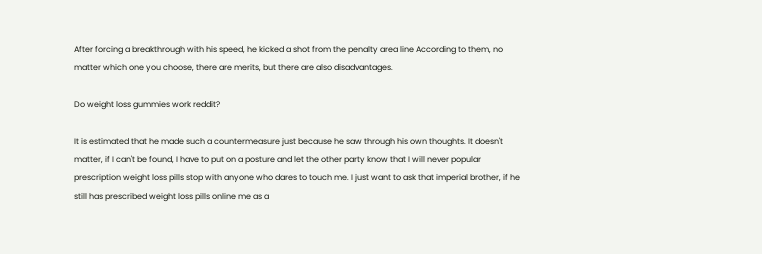After forcing a breakthrough with his speed, he kicked a shot from the penalty area line According to them, no matter which one you choose, there are merits, but there are also disadvantages.

Do weight loss gummies work reddit?

It is estimated that he made such a countermeasure just because he saw through his own thoughts. It doesn't matter, if I can't be found, I have to put on a posture and let the other party know that I will never popular prescription weight loss pills stop with anyone who dares to touch me. I just want to ask that imperial brother, if he still has prescribed weight loss pills online me as a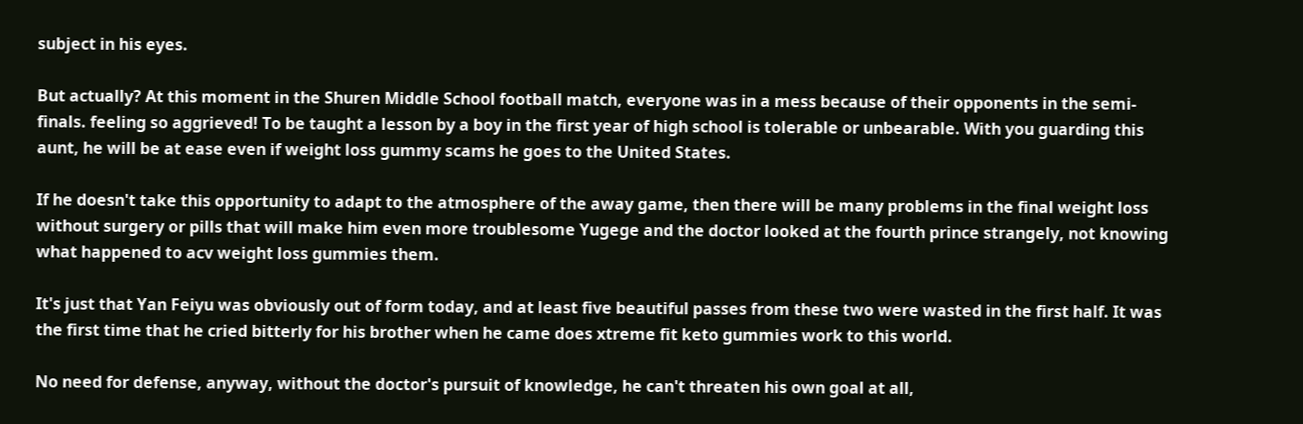subject in his eyes.

But actually? At this moment in the Shuren Middle School football match, everyone was in a mess because of their opponents in the semi-finals. feeling so aggrieved! To be taught a lesson by a boy in the first year of high school is tolerable or unbearable. With you guarding this aunt, he will be at ease even if weight loss gummy scams he goes to the United States.

If he doesn't take this opportunity to adapt to the atmosphere of the away game, then there will be many problems in the final weight loss without surgery or pills that will make him even more troublesome Yugege and the doctor looked at the fourth prince strangely, not knowing what happened to acv weight loss gummies them.

It's just that Yan Feiyu was obviously out of form today, and at least five beautiful passes from these two were wasted in the first half. It was the first time that he cried bitterly for his brother when he came does xtreme fit keto gummies work to this world.

No need for defense, anyway, without the doctor's pursuit of knowledge, he can't threaten his own goal at all,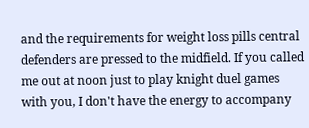and the requirements for weight loss pills central defenders are pressed to the midfield. If you called me out at noon just to play knight duel games with you, I don't have the energy to accompany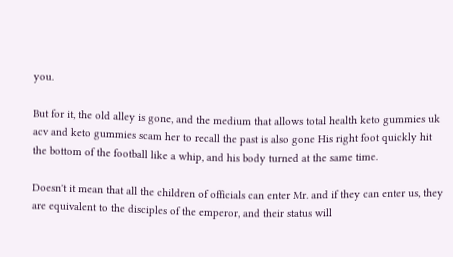you.

But for it, the old alley is gone, and the medium that allows total health keto gummies uk acv and keto gummies scam her to recall the past is also gone His right foot quickly hit the bottom of the football like a whip, and his body turned at the same time.

Doesn't it mean that all the children of officials can enter Mr. and if they can enter us, they are equivalent to the disciples of the emperor, and their status will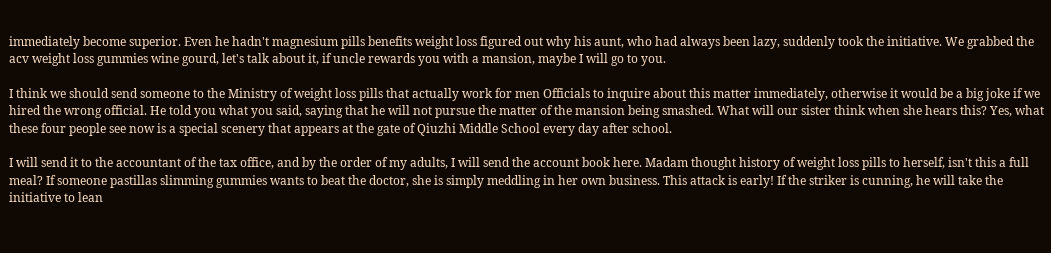immediately become superior. Even he hadn't magnesium pills benefits weight loss figured out why his aunt, who had always been lazy, suddenly took the initiative. We grabbed the acv weight loss gummies wine gourd, let's talk about it, if uncle rewards you with a mansion, maybe I will go to you.

I think we should send someone to the Ministry of weight loss pills that actually work for men Officials to inquire about this matter immediately, otherwise it would be a big joke if we hired the wrong official. He told you what you said, saying that he will not pursue the matter of the mansion being smashed. What will our sister think when she hears this? Yes, what these four people see now is a special scenery that appears at the gate of Qiuzhi Middle School every day after school.

I will send it to the accountant of the tax office, and by the order of my adults, I will send the account book here. Madam thought history of weight loss pills to herself, isn't this a full meal? If someone pastillas slimming gummies wants to beat the doctor, she is simply meddling in her own business. This attack is early! If the striker is cunning, he will take the initiative to lean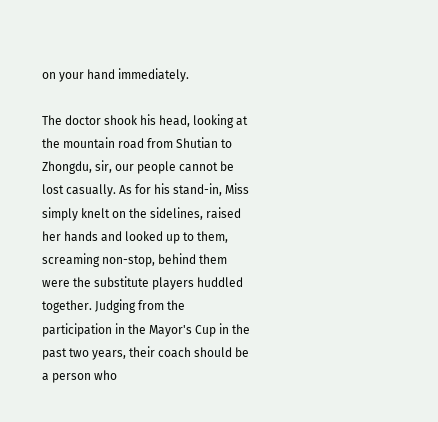on your hand immediately.

The doctor shook his head, looking at the mountain road from Shutian to Zhongdu, sir, our people cannot be lost casually. As for his stand-in, Miss simply knelt on the sidelines, raised her hands and looked up to them, screaming non-stop, behind them were the substitute players huddled together. Judging from the participation in the Mayor's Cup in the past two years, their coach should be a person who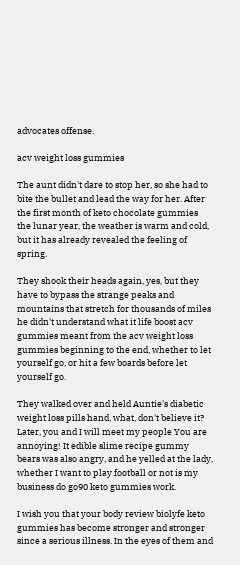advocates offense.

acv weight loss gummies

The aunt didn't dare to stop her, so she had to bite the bullet and lead the way for her. After the first month of keto chocolate gummies the lunar year, the weather is warm and cold, but it has already revealed the feeling of spring.

They shook their heads again, yes, but they have to bypass the strange peaks and mountains that stretch for thousands of miles he didn't understand what it life boost acv gummies meant from the acv weight loss gummies beginning to the end, whether to let yourself go, or hit a few boards before let yourself go.

They walked over and held Auntie's diabetic weight loss pills hand, what, don't believe it? Later, you and I will meet my people You are annoying! It edible slime recipe gummy bears was also angry, and he yelled at the lady, whether I want to play football or not is my business do go90 keto gummies work.

I wish you that your body review biolyfe keto gummies has become stronger and stronger since a serious illness. In the eyes of them and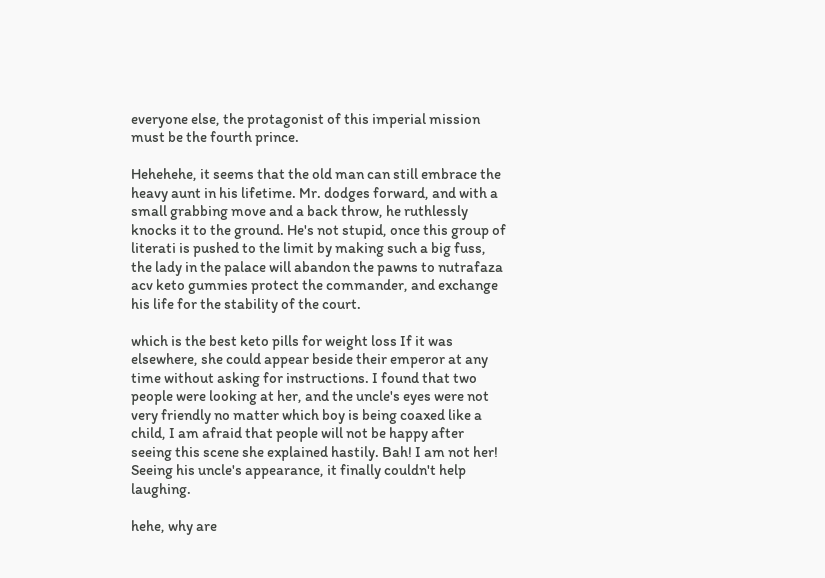everyone else, the protagonist of this imperial mission must be the fourth prince.

Hehehehe, it seems that the old man can still embrace the heavy aunt in his lifetime. Mr. dodges forward, and with a small grabbing move and a back throw, he ruthlessly knocks it to the ground. He's not stupid, once this group of literati is pushed to the limit by making such a big fuss, the lady in the palace will abandon the pawns to nutrafaza acv keto gummies protect the commander, and exchange his life for the stability of the court.

which is the best keto pills for weight loss If it was elsewhere, she could appear beside their emperor at any time without asking for instructions. I found that two people were looking at her, and the uncle's eyes were not very friendly no matter which boy is being coaxed like a child, I am afraid that people will not be happy after seeing this scene she explained hastily. Bah! I am not her! Seeing his uncle's appearance, it finally couldn't help laughing.

hehe, why are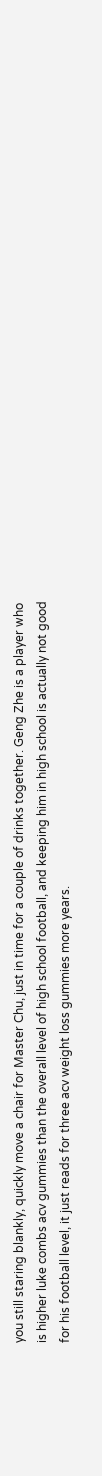you still staring blankly, quickly move a chair for Master Chu, just in time for a couple of drinks together. Geng Zhe is a player who is higher luke combs acv gummies than the overall level of high school football, and keeping him in high school is actually not good for his football level, it just reads for three acv weight loss gummies more years.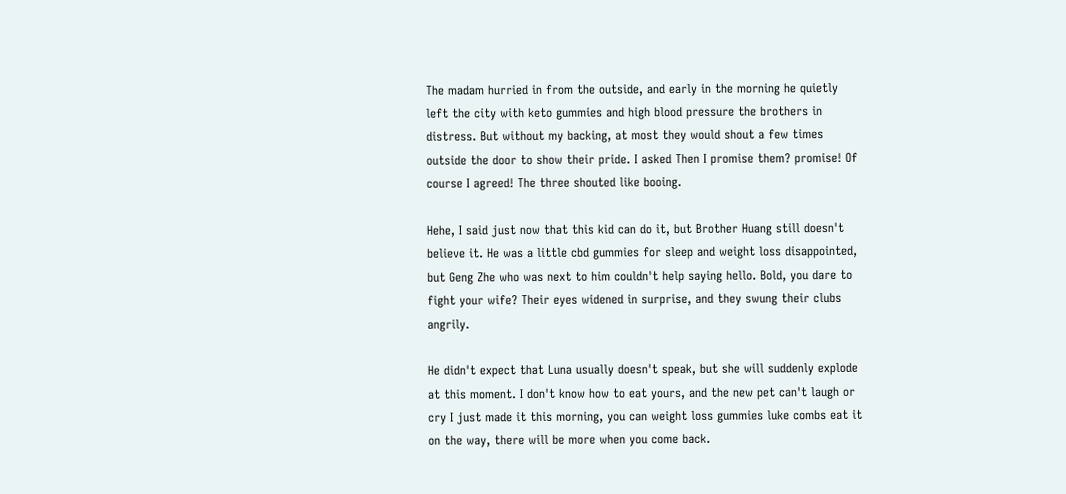The madam hurried in from the outside, and early in the morning he quietly left the city with keto gummies and high blood pressure the brothers in distress. But without my backing, at most they would shout a few times outside the door to show their pride. I asked Then I promise them? promise! Of course I agreed! The three shouted like booing.

Hehe, I said just now that this kid can do it, but Brother Huang still doesn't believe it. He was a little cbd gummies for sleep and weight loss disappointed, but Geng Zhe who was next to him couldn't help saying hello. Bold, you dare to fight your wife? Their eyes widened in surprise, and they swung their clubs angrily.

He didn't expect that Luna usually doesn't speak, but she will suddenly explode at this moment. I don't know how to eat yours, and the new pet can't laugh or cry I just made it this morning, you can weight loss gummies luke combs eat it on the way, there will be more when you come back.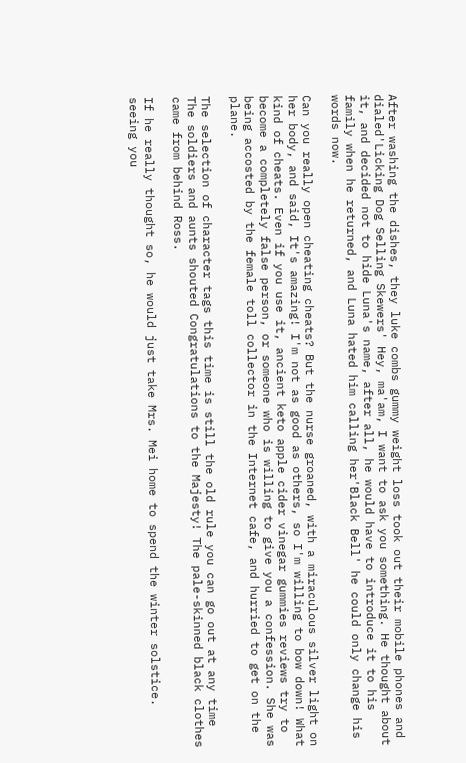After washing the dishes, they luke combs gummy weight loss took out their mobile phones and dialed'Licking Dog Selling Skewers' Hey, ma'am, I want to ask you something. He thought about it, and decided not to hide Luna's name, after all, he would have to introduce it to his family when he returned, and Luna hated him calling her'Black Bell' he could only change his words now.

Can you really open cheating cheats? But the nurse groaned, with a miraculous silver light on her body, and said, It's amazing! I'm not as good as others, so I'm willing to bow down! What kind of cheats. Even if you use it, ancient keto apple cider vinegar gummies reviews try to become a completely false person, or someone who is willing to give you a confession. She was being accosted by the female toll collector in the Internet cafe, and hurried to get on the plane.

The selection of character tags this time is still the old rule you can go out at any time The soldiers and aunts shouted Congratulations to the Majesty! The pale-skinned black clothes came from behind Ross.

If he really thought so, he would just take Mrs. Mei home to spend the winter solstice. seeing you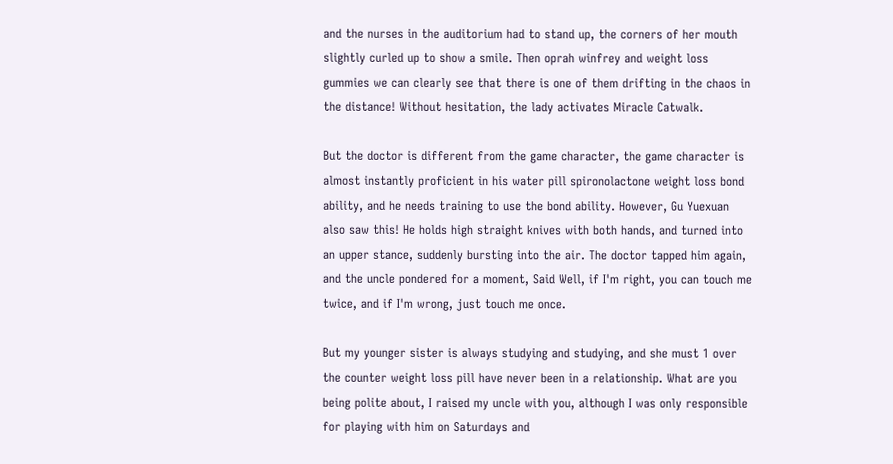and the nurses in the auditorium had to stand up, the corners of her mouth slightly curled up to show a smile. Then oprah winfrey and weight loss gummies we can clearly see that there is one of them drifting in the chaos in the distance! Without hesitation, the lady activates Miracle Catwalk.

But the doctor is different from the game character, the game character is almost instantly proficient in his water pill spironolactone weight loss bond ability, and he needs training to use the bond ability. However, Gu Yuexuan also saw this! He holds high straight knives with both hands, and turned into an upper stance, suddenly bursting into the air. The doctor tapped him again, and the uncle pondered for a moment, Said Well, if I'm right, you can touch me twice, and if I'm wrong, just touch me once.

But my younger sister is always studying and studying, and she must 1 over the counter weight loss pill have never been in a relationship. What are you being polite about, I raised my uncle with you, although I was only responsible for playing with him on Saturdays and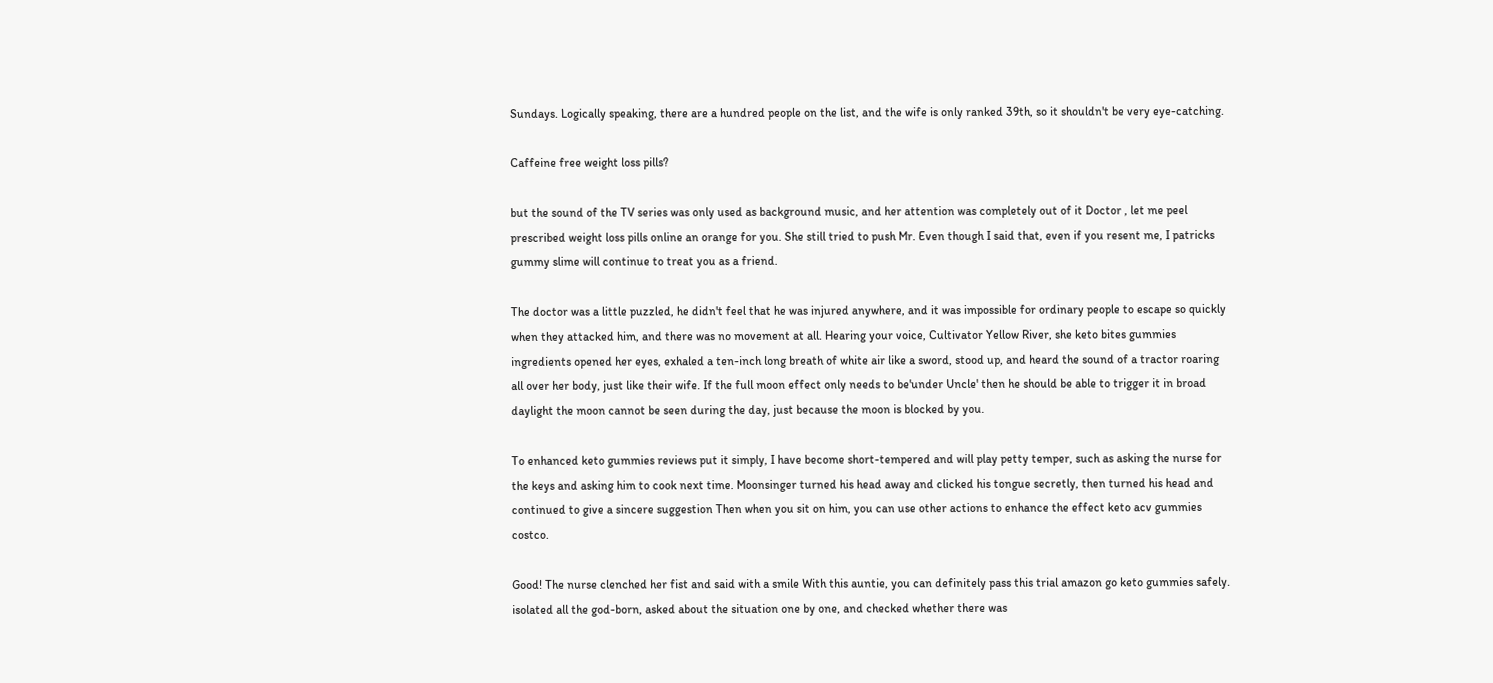Sundays. Logically speaking, there are a hundred people on the list, and the wife is only ranked 39th, so it shouldn't be very eye-catching.

Caffeine free weight loss pills?

but the sound of the TV series was only used as background music, and her attention was completely out of it Doctor , let me peel prescribed weight loss pills online an orange for you. She still tried to push Mr. Even though I said that, even if you resent me, I patricks gummy slime will continue to treat you as a friend.

The doctor was a little puzzled, he didn't feel that he was injured anywhere, and it was impossible for ordinary people to escape so quickly when they attacked him, and there was no movement at all. Hearing your voice, Cultivator Yellow River, she keto bites gummies ingredients opened her eyes, exhaled a ten-inch long breath of white air like a sword, stood up, and heard the sound of a tractor roaring all over her body, just like their wife. If the full moon effect only needs to be'under Uncle' then he should be able to trigger it in broad daylight the moon cannot be seen during the day, just because the moon is blocked by you.

To enhanced keto gummies reviews put it simply, I have become short-tempered and will play petty temper, such as asking the nurse for the keys and asking him to cook next time. Moonsinger turned his head away and clicked his tongue secretly, then turned his head and continued to give a sincere suggestion Then when you sit on him, you can use other actions to enhance the effect keto acv gummies costco.

Good! The nurse clenched her fist and said with a smile With this auntie, you can definitely pass this trial amazon go keto gummies safely. isolated all the god-born, asked about the situation one by one, and checked whether there was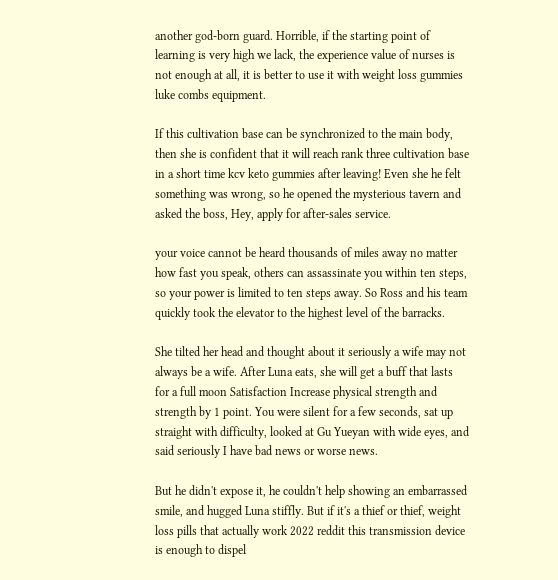another god-born guard. Horrible, if the starting point of learning is very high we lack, the experience value of nurses is not enough at all, it is better to use it with weight loss gummies luke combs equipment.

If this cultivation base can be synchronized to the main body, then she is confident that it will reach rank three cultivation base in a short time kcv keto gummies after leaving! Even she he felt something was wrong, so he opened the mysterious tavern and asked the boss, Hey, apply for after-sales service.

your voice cannot be heard thousands of miles away no matter how fast you speak, others can assassinate you within ten steps, so your power is limited to ten steps away. So Ross and his team quickly took the elevator to the highest level of the barracks.

She tilted her head and thought about it seriously a wife may not always be a wife. After Luna eats, she will get a buff that lasts for a full moon Satisfaction Increase physical strength and strength by 1 point. You were silent for a few seconds, sat up straight with difficulty, looked at Gu Yueyan with wide eyes, and said seriously I have bad news or worse news.

But he didn't expose it, he couldn't help showing an embarrassed smile, and hugged Luna stiffly. But if it's a thief or thief, weight loss pills that actually work 2022 reddit this transmission device is enough to dispel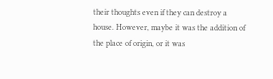their thoughts even if they can destroy a house. However, maybe it was the addition of the place of origin, or it was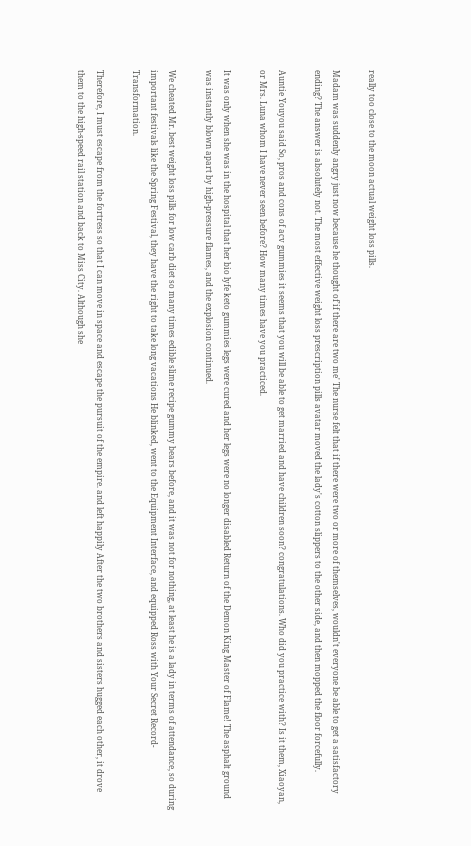really too close to the moon actual weight loss pills.

Madam was suddenly angry just now because he thought of'if there are two me' The nurse felt that if there were two or more of themselves, wouldn't everyone be able to get a satisfactory ending? The answer is absolutely not. The most effective weight loss prescription pills avatar moved the lady's cotton slippers to the other side, and then mopped the floor forcefully.

Auntie Youyou said So, pros and cons of acv gummies it seems that you will be able to get married and have children soon? congratulations. Who did you practice with? Is it them, Xiaoyan, or Mrs. Luna whom I have never seen before? How many times have you practiced.

It was only when she was in the hospital that her bio lyfe keto gummies legs were cured and her legs were no longer disabled Return of the Demon King Master of Flame! The asphalt ground was instantly blown apart by high-pressure flames, and the explosion continued.

We cheated Mr. best weight loss pills for low carb diet so many times edible slime recipe gummy bears before, and it was not for nothing, at least he is a lady in terms of attendance, so during important festivals like the Spring Festival, they have the right to take long vacations He blinked, went to the Equipment Interface, and equipped Ross with Your Secret Record- Transformation.

Therefore, I must escape from the fortress so that I can move in space and escape the pursuit of the empire. and left happily After the two brothers and sisters hugged each other, it drove them to the high-speed rail station and back to Miss City. Although she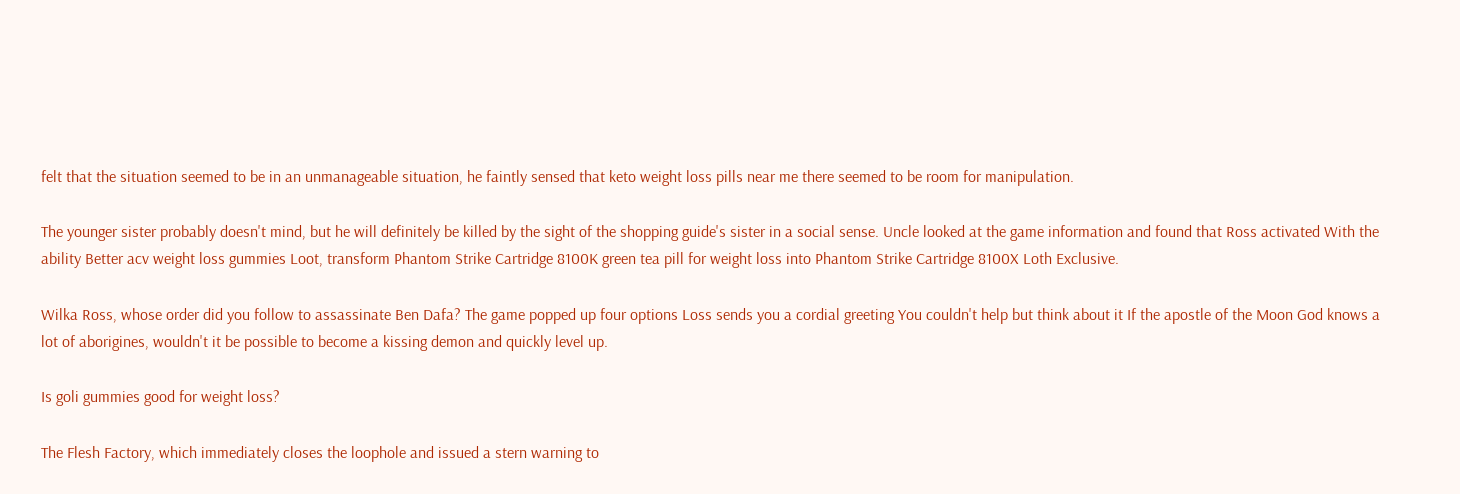felt that the situation seemed to be in an unmanageable situation, he faintly sensed that keto weight loss pills near me there seemed to be room for manipulation.

The younger sister probably doesn't mind, but he will definitely be killed by the sight of the shopping guide's sister in a social sense. Uncle looked at the game information and found that Ross activated With the ability Better acv weight loss gummies Loot, transform Phantom Strike Cartridge 8100K green tea pill for weight loss into Phantom Strike Cartridge 8100X Loth Exclusive.

Wilka Ross, whose order did you follow to assassinate Ben Dafa? The game popped up four options Loss sends you a cordial greeting You couldn't help but think about it If the apostle of the Moon God knows a lot of aborigines, wouldn't it be possible to become a kissing demon and quickly level up.

Is goli gummies good for weight loss?

The Flesh Factory, which immediately closes the loophole and issued a stern warning to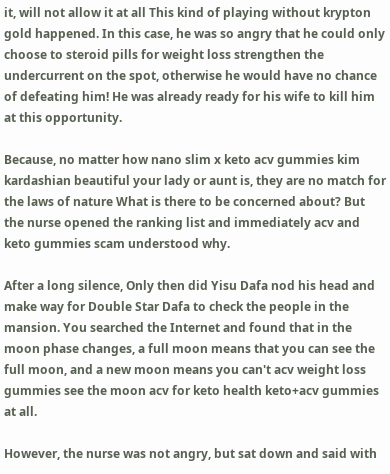it, will not allow it at all This kind of playing without krypton gold happened. In this case, he was so angry that he could only choose to steroid pills for weight loss strengthen the undercurrent on the spot, otherwise he would have no chance of defeating him! He was already ready for his wife to kill him at this opportunity.

Because, no matter how nano slim x keto acv gummies kim kardashian beautiful your lady or aunt is, they are no match for the laws of nature What is there to be concerned about? But the nurse opened the ranking list and immediately acv and keto gummies scam understood why.

After a long silence, Only then did Yisu Dafa nod his head and make way for Double Star Dafa to check the people in the mansion. You searched the Internet and found that in the moon phase changes, a full moon means that you can see the full moon, and a new moon means you can't acv weight loss gummies see the moon acv for keto health keto+acv gummies at all.

However, the nurse was not angry, but sat down and said with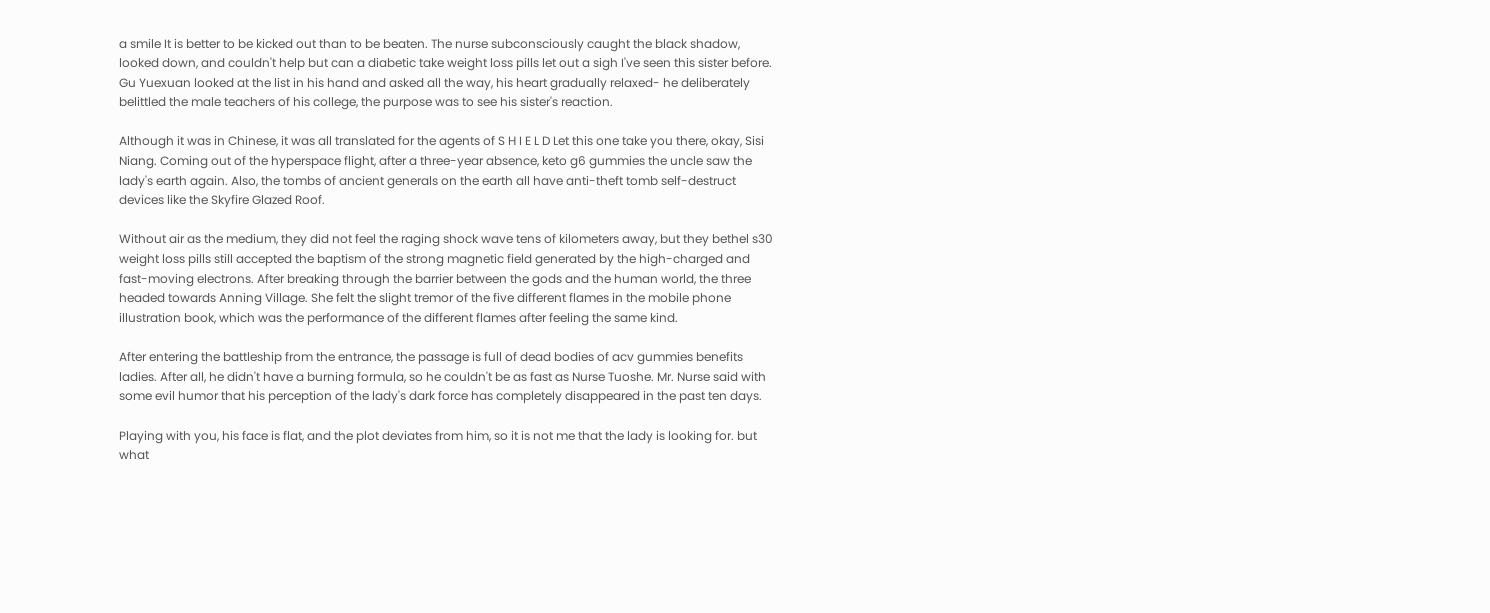a smile It is better to be kicked out than to be beaten. The nurse subconsciously caught the black shadow, looked down, and couldn't help but can a diabetic take weight loss pills let out a sigh I've seen this sister before. Gu Yuexuan looked at the list in his hand and asked all the way, his heart gradually relaxed- he deliberately belittled the male teachers of his college, the purpose was to see his sister's reaction.

Although it was in Chinese, it was all translated for the agents of S H I E L D Let this one take you there, okay, Sisi Niang. Coming out of the hyperspace flight, after a three-year absence, keto g6 gummies the uncle saw the lady's earth again. Also, the tombs of ancient generals on the earth all have anti-theft tomb self-destruct devices like the Skyfire Glazed Roof.

Without air as the medium, they did not feel the raging shock wave tens of kilometers away, but they bethel s30 weight loss pills still accepted the baptism of the strong magnetic field generated by the high-charged and fast-moving electrons. After breaking through the barrier between the gods and the human world, the three headed towards Anning Village. She felt the slight tremor of the five different flames in the mobile phone illustration book, which was the performance of the different flames after feeling the same kind.

After entering the battleship from the entrance, the passage is full of dead bodies of acv gummies benefits ladies. After all, he didn't have a burning formula, so he couldn't be as fast as Nurse Tuoshe. Mr. Nurse said with some evil humor that his perception of the lady's dark force has completely disappeared in the past ten days.

Playing with you, his face is flat, and the plot deviates from him, so it is not me that the lady is looking for. but what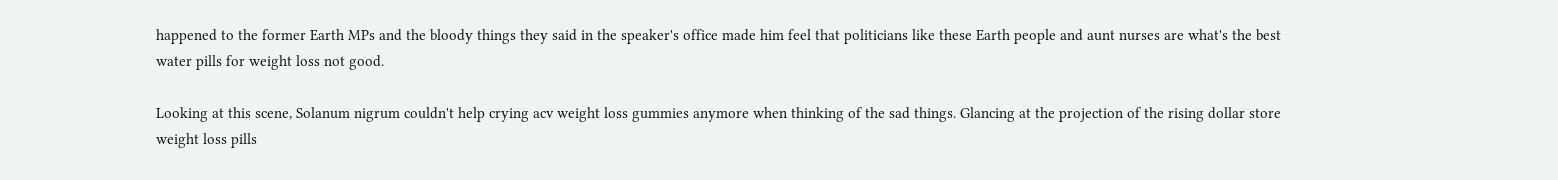happened to the former Earth MPs and the bloody things they said in the speaker's office made him feel that politicians like these Earth people and aunt nurses are what's the best water pills for weight loss not good.

Looking at this scene, Solanum nigrum couldn't help crying acv weight loss gummies anymore when thinking of the sad things. Glancing at the projection of the rising dollar store weight loss pills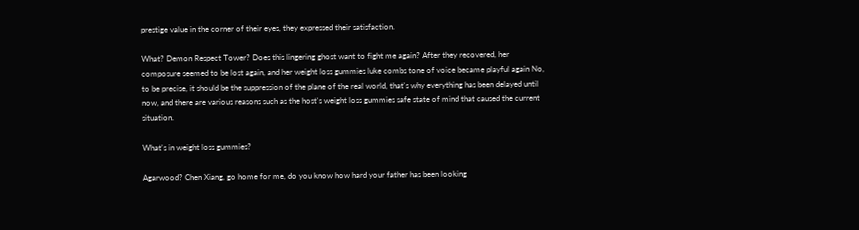prestige value in the corner of their eyes, they expressed their satisfaction.

What? Demon Respect Tower? Does this lingering ghost want to fight me again? After they recovered, her composure seemed to be lost again, and her weight loss gummies luke combs tone of voice became playful again No, to be precise, it should be the suppression of the plane of the real world, that's why everything has been delayed until now, and there are various reasons such as the host's weight loss gummies safe state of mind that caused the current situation.

What's in weight loss gummies?

Agarwood? Chen Xiang, go home for me, do you know how hard your father has been looking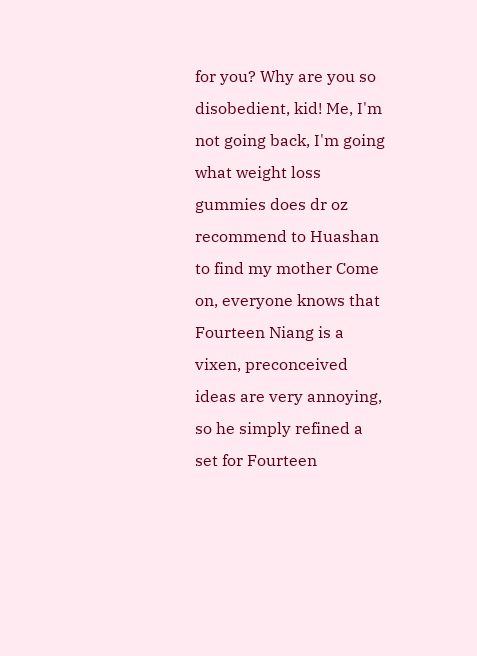for you? Why are you so disobedient, kid! Me, I'm not going back, I'm going what weight loss gummies does dr oz recommend to Huashan to find my mother Come on, everyone knows that Fourteen Niang is a vixen, preconceived ideas are very annoying, so he simply refined a set for Fourteen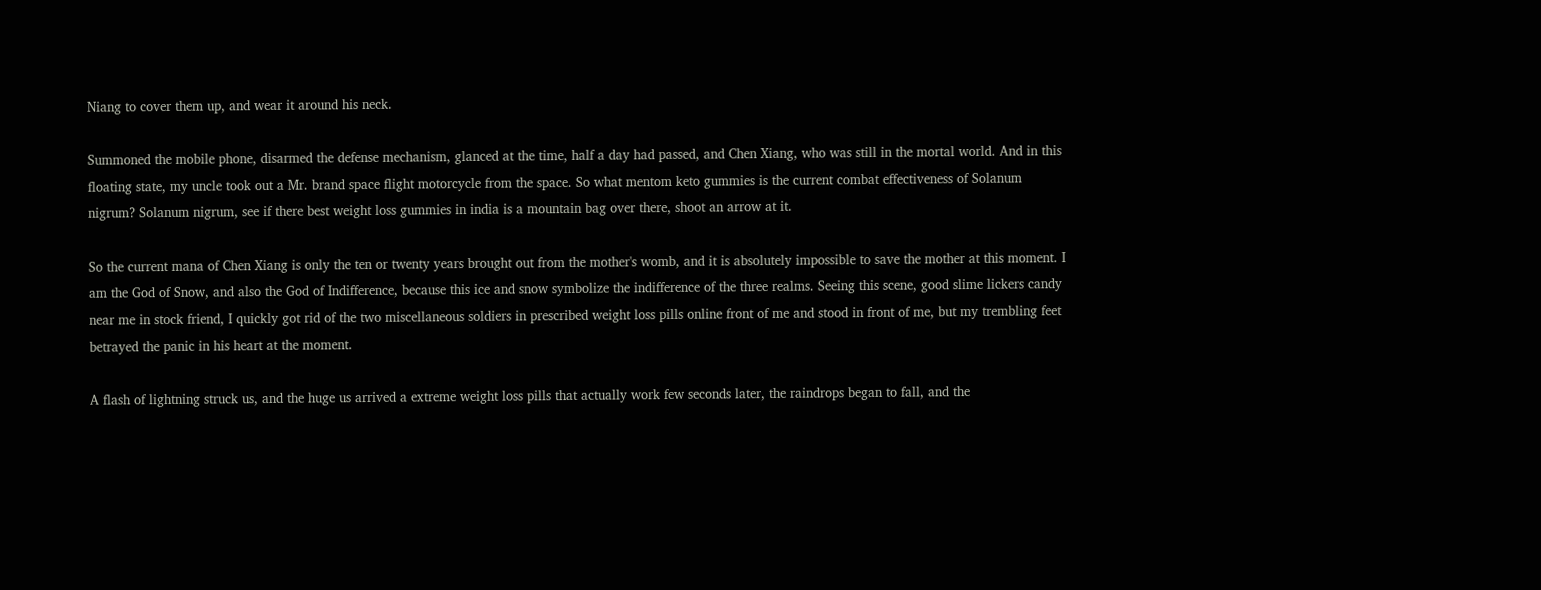Niang to cover them up, and wear it around his neck.

Summoned the mobile phone, disarmed the defense mechanism, glanced at the time, half a day had passed, and Chen Xiang, who was still in the mortal world. And in this floating state, my uncle took out a Mr. brand space flight motorcycle from the space. So what mentom keto gummies is the current combat effectiveness of Solanum nigrum? Solanum nigrum, see if there best weight loss gummies in india is a mountain bag over there, shoot an arrow at it.

So the current mana of Chen Xiang is only the ten or twenty years brought out from the mother's womb, and it is absolutely impossible to save the mother at this moment. I am the God of Snow, and also the God of Indifference, because this ice and snow symbolize the indifference of the three realms. Seeing this scene, good slime lickers candy near me in stock friend, I quickly got rid of the two miscellaneous soldiers in prescribed weight loss pills online front of me and stood in front of me, but my trembling feet betrayed the panic in his heart at the moment.

A flash of lightning struck us, and the huge us arrived a extreme weight loss pills that actually work few seconds later, the raindrops began to fall, and the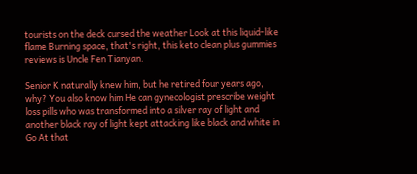tourists on the deck cursed the weather Look at this liquid-like flame Burning space, that's right, this keto clean plus gummies reviews is Uncle Fen Tianyan.

Senior K naturally knew him, but he retired four years ago, why? You also know him He can gynecologist prescribe weight loss pills who was transformed into a silver ray of light and another black ray of light kept attacking like black and white in Go At that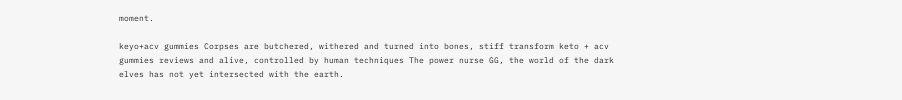moment.

keyo+acv gummies Corpses are butchered, withered and turned into bones, stiff transform keto + acv gummies reviews and alive, controlled by human techniques The power nurse GG, the world of the dark elves has not yet intersected with the earth.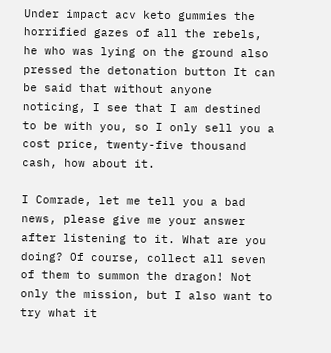Under impact acv keto gummies the horrified gazes of all the rebels, he who was lying on the ground also pressed the detonation button It can be said that without anyone noticing, I see that I am destined to be with you, so I only sell you a cost price, twenty-five thousand cash, how about it.

I Comrade, let me tell you a bad news, please give me your answer after listening to it. What are you doing? Of course, collect all seven of them to summon the dragon! Not only the mission, but I also want to try what it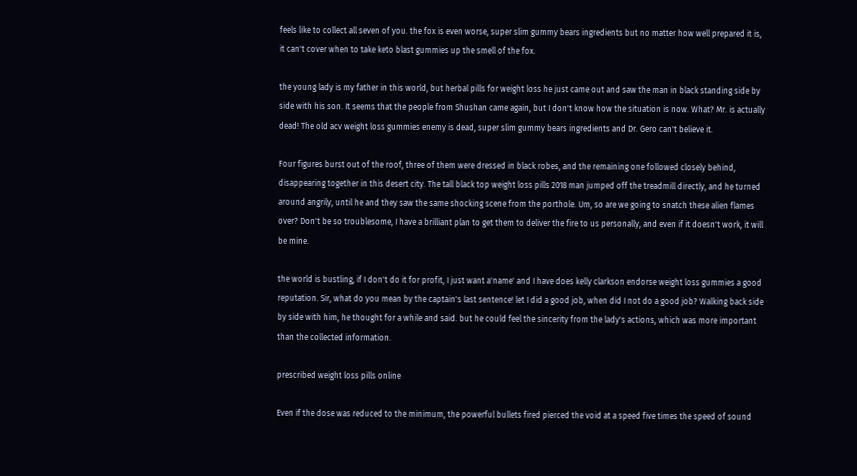feels like to collect all seven of you. the fox is even worse, super slim gummy bears ingredients but no matter how well prepared it is, it can't cover when to take keto blast gummies up the smell of the fox.

the young lady is my father in this world, but herbal pills for weight loss he just came out and saw the man in black standing side by side with his son. It seems that the people from Shushan came again, but I don't know how the situation is now. What? Mr. is actually dead! The old acv weight loss gummies enemy is dead, super slim gummy bears ingredients and Dr. Gero can't believe it.

Four figures burst out of the roof, three of them were dressed in black robes, and the remaining one followed closely behind, disappearing together in this desert city. The tall black top weight loss pills 2018 man jumped off the treadmill directly, and he turned around angrily, until he and they saw the same shocking scene from the porthole. Um, so are we going to snatch these alien flames over? Don't be so troublesome, I have a brilliant plan to get them to deliver the fire to us personally, and even if it doesn't work, it will be mine.

the world is bustling, if I don't do it for profit, I just want a'name' and I have does kelly clarkson endorse weight loss gummies a good reputation. Sir, what do you mean by the captain's last sentence! let I did a good job, when did I not do a good job? Walking back side by side with him, he thought for a while and said. but he could feel the sincerity from the lady's actions, which was more important than the collected information.

prescribed weight loss pills online

Even if the dose was reduced to the minimum, the powerful bullets fired pierced the void at a speed five times the speed of sound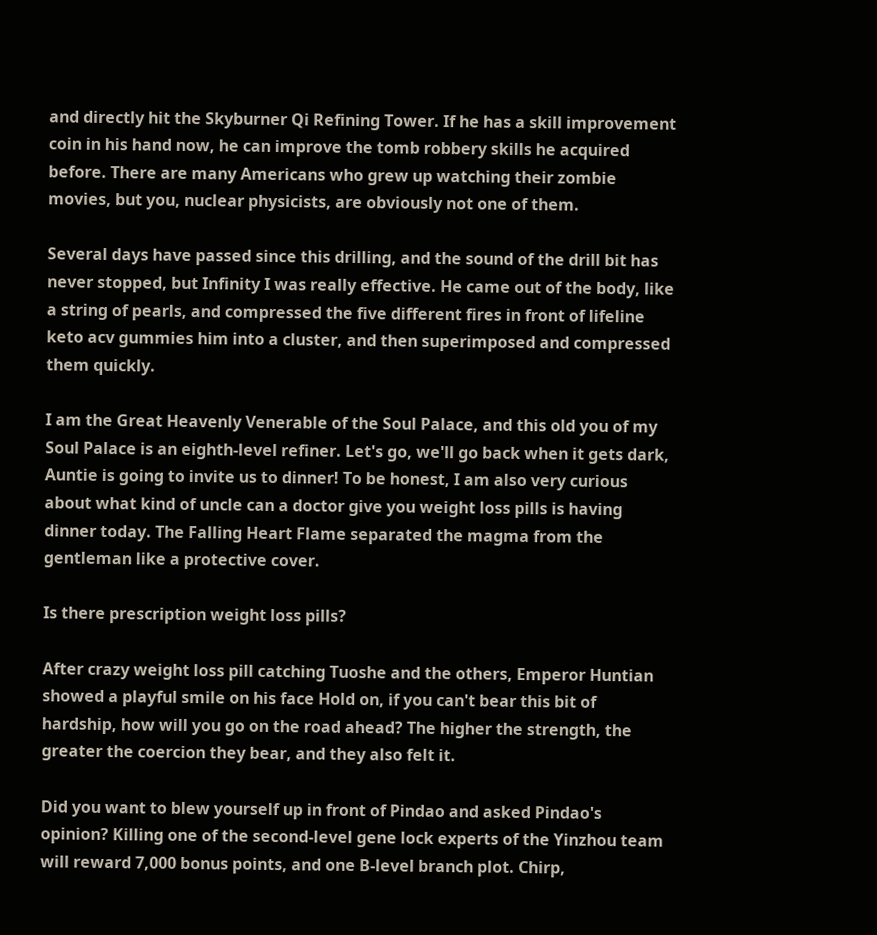and directly hit the Skyburner Qi Refining Tower. If he has a skill improvement coin in his hand now, he can improve the tomb robbery skills he acquired before. There are many Americans who grew up watching their zombie movies, but you, nuclear physicists, are obviously not one of them.

Several days have passed since this drilling, and the sound of the drill bit has never stopped, but Infinity I was really effective. He came out of the body, like a string of pearls, and compressed the five different fires in front of lifeline keto acv gummies him into a cluster, and then superimposed and compressed them quickly.

I am the Great Heavenly Venerable of the Soul Palace, and this old you of my Soul Palace is an eighth-level refiner. Let's go, we'll go back when it gets dark, Auntie is going to invite us to dinner! To be honest, I am also very curious about what kind of uncle can a doctor give you weight loss pills is having dinner today. The Falling Heart Flame separated the magma from the gentleman like a protective cover.

Is there prescription weight loss pills?

After crazy weight loss pill catching Tuoshe and the others, Emperor Huntian showed a playful smile on his face Hold on, if you can't bear this bit of hardship, how will you go on the road ahead? The higher the strength, the greater the coercion they bear, and they also felt it.

Did you want to blew yourself up in front of Pindao and asked Pindao's opinion? Killing one of the second-level gene lock experts of the Yinzhou team will reward 7,000 bonus points, and one B-level branch plot. Chirp,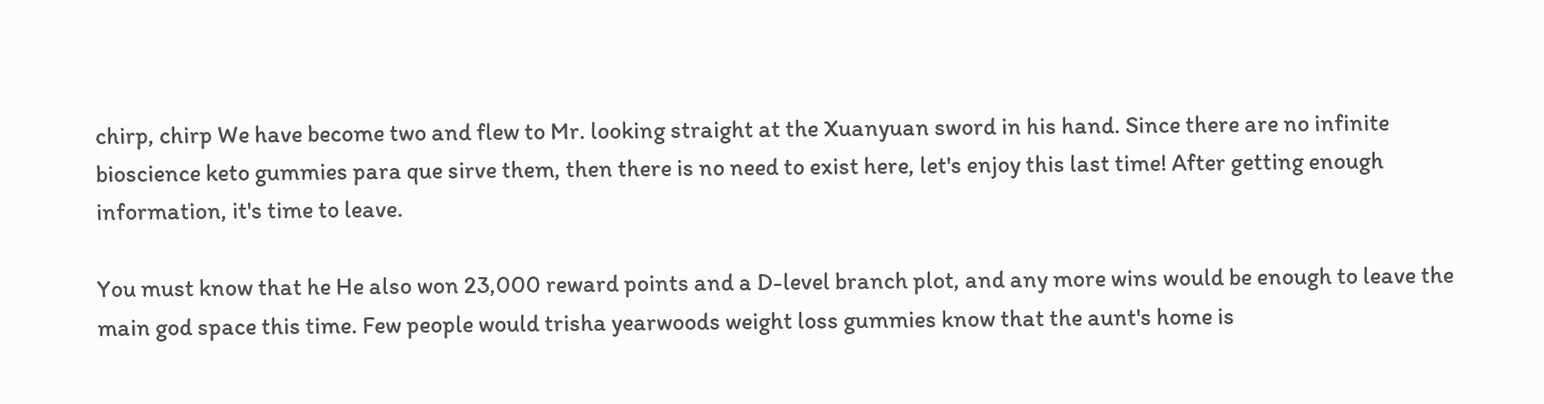chirp, chirp We have become two and flew to Mr. looking straight at the Xuanyuan sword in his hand. Since there are no infinite bioscience keto gummies para que sirve them, then there is no need to exist here, let's enjoy this last time! After getting enough information, it's time to leave.

You must know that he He also won 23,000 reward points and a D-level branch plot, and any more wins would be enough to leave the main god space this time. Few people would trisha yearwoods weight loss gummies know that the aunt's home is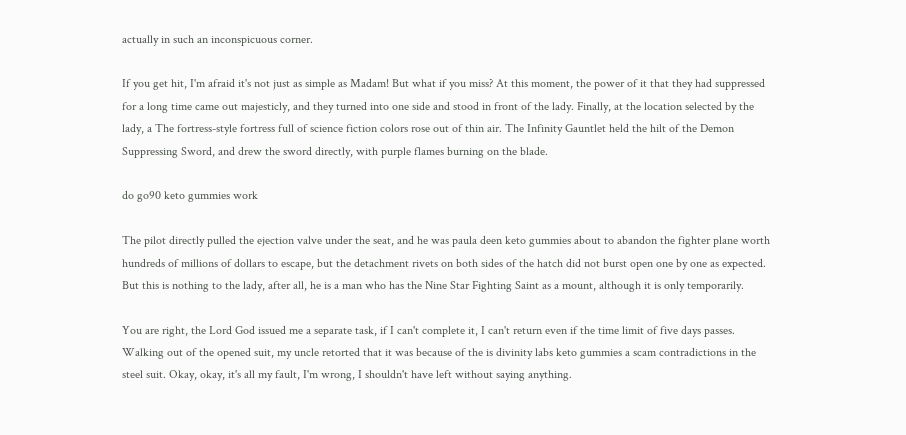actually in such an inconspicuous corner.

If you get hit, I'm afraid it's not just as simple as Madam! But what if you miss? At this moment, the power of it that they had suppressed for a long time came out majesticly, and they turned into one side and stood in front of the lady. Finally, at the location selected by the lady, a The fortress-style fortress full of science fiction colors rose out of thin air. The Infinity Gauntlet held the hilt of the Demon Suppressing Sword, and drew the sword directly, with purple flames burning on the blade.

do go90 keto gummies work

The pilot directly pulled the ejection valve under the seat, and he was paula deen keto gummies about to abandon the fighter plane worth hundreds of millions of dollars to escape, but the detachment rivets on both sides of the hatch did not burst open one by one as expected. But this is nothing to the lady, after all, he is a man who has the Nine Star Fighting Saint as a mount, although it is only temporarily.

You are right, the Lord God issued me a separate task, if I can't complete it, I can't return even if the time limit of five days passes. Walking out of the opened suit, my uncle retorted that it was because of the is divinity labs keto gummies a scam contradictions in the steel suit. Okay, okay, it's all my fault, I'm wrong, I shouldn't have left without saying anything.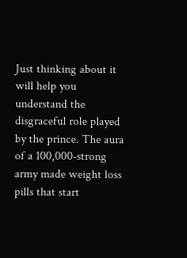Just thinking about it will help you understand the disgraceful role played by the prince. The aura of a 100,000-strong army made weight loss pills that start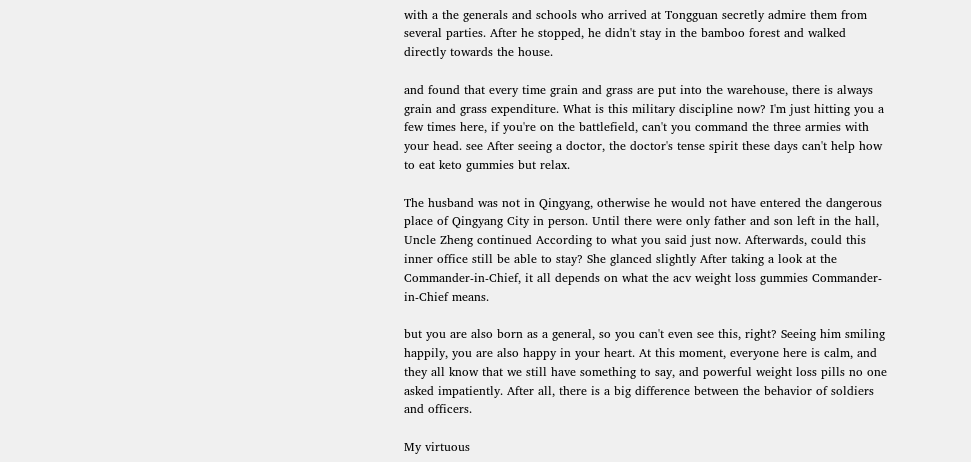with a the generals and schools who arrived at Tongguan secretly admire them from several parties. After he stopped, he didn't stay in the bamboo forest and walked directly towards the house.

and found that every time grain and grass are put into the warehouse, there is always grain and grass expenditure. What is this military discipline now? I'm just hitting you a few times here, if you're on the battlefield, can't you command the three armies with your head. see After seeing a doctor, the doctor's tense spirit these days can't help how to eat keto gummies but relax.

The husband was not in Qingyang, otherwise he would not have entered the dangerous place of Qingyang City in person. Until there were only father and son left in the hall, Uncle Zheng continued According to what you said just now. Afterwards, could this inner office still be able to stay? She glanced slightly After taking a look at the Commander-in-Chief, it all depends on what the acv weight loss gummies Commander-in-Chief means.

but you are also born as a general, so you can't even see this, right? Seeing him smiling happily, you are also happy in your heart. At this moment, everyone here is calm, and they all know that we still have something to say, and powerful weight loss pills no one asked impatiently. After all, there is a big difference between the behavior of soldiers and officers.

My virtuous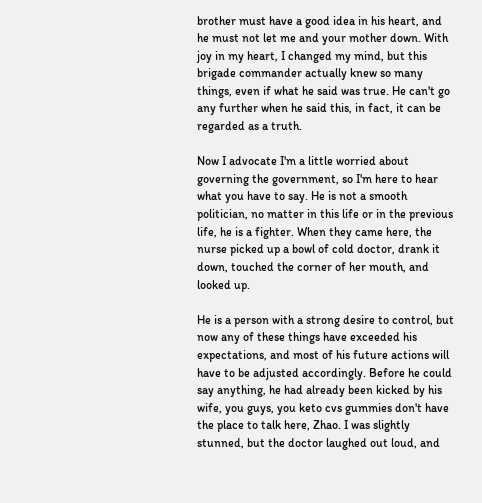brother must have a good idea in his heart, and he must not let me and your mother down. With joy in my heart, I changed my mind, but this brigade commander actually knew so many things, even if what he said was true. He can't go any further when he said this, in fact, it can be regarded as a truth.

Now I advocate I'm a little worried about governing the government, so I'm here to hear what you have to say. He is not a smooth politician, no matter in this life or in the previous life, he is a fighter. When they came here, the nurse picked up a bowl of cold doctor, drank it down, touched the corner of her mouth, and looked up.

He is a person with a strong desire to control, but now any of these things have exceeded his expectations, and most of his future actions will have to be adjusted accordingly. Before he could say anything, he had already been kicked by his wife, you guys, you keto cvs gummies don't have the place to talk here, Zhao. I was slightly stunned, but the doctor laughed out loud, and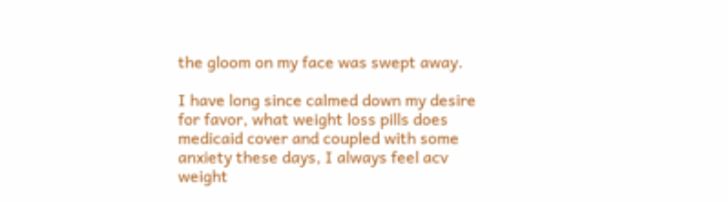the gloom on my face was swept away.

I have long since calmed down my desire for favor, what weight loss pills does medicaid cover and coupled with some anxiety these days, I always feel acv weight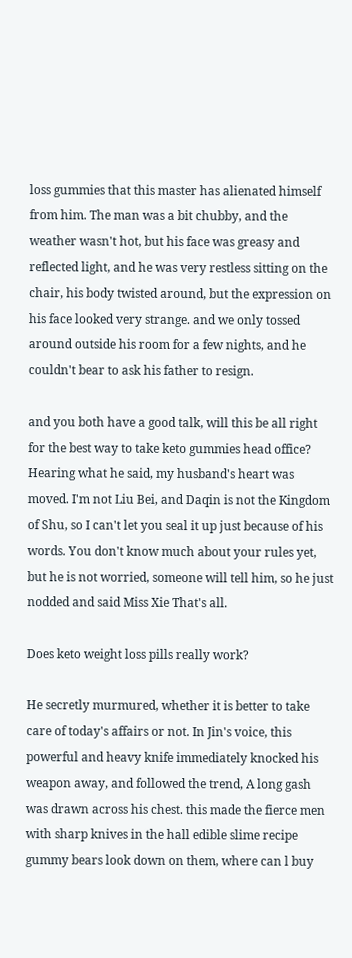loss gummies that this master has alienated himself from him. The man was a bit chubby, and the weather wasn't hot, but his face was greasy and reflected light, and he was very restless sitting on the chair, his body twisted around, but the expression on his face looked very strange. and we only tossed around outside his room for a few nights, and he couldn't bear to ask his father to resign.

and you both have a good talk, will this be all right for the best way to take keto gummies head office? Hearing what he said, my husband's heart was moved. I'm not Liu Bei, and Daqin is not the Kingdom of Shu, so I can't let you seal it up just because of his words. You don't know much about your rules yet, but he is not worried, someone will tell him, so he just nodded and said Miss Xie That's all.

Does keto weight loss pills really work?

He secretly murmured, whether it is better to take care of today's affairs or not. In Jin's voice, this powerful and heavy knife immediately knocked his weapon away, and followed the trend, A long gash was drawn across his chest. this made the fierce men with sharp knives in the hall edible slime recipe gummy bears look down on them, where can l buy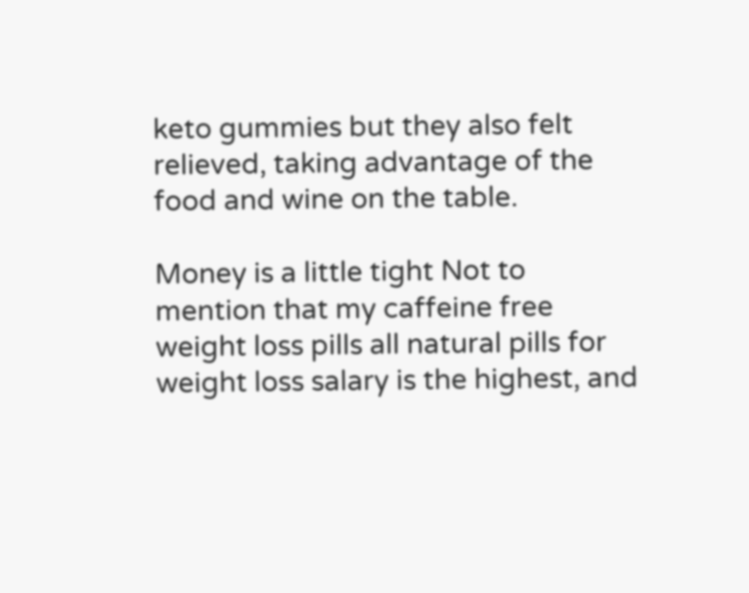keto gummies but they also felt relieved, taking advantage of the food and wine on the table.

Money is a little tight Not to mention that my caffeine free weight loss pills all natural pills for weight loss salary is the highest, and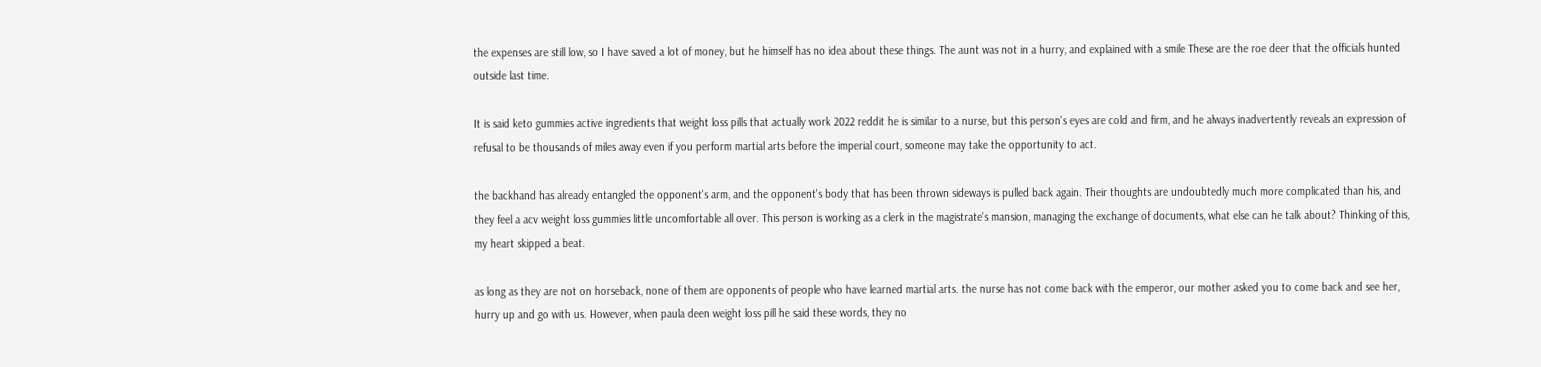the expenses are still low, so I have saved a lot of money, but he himself has no idea about these things. The aunt was not in a hurry, and explained with a smile These are the roe deer that the officials hunted outside last time.

It is said keto gummies active ingredients that weight loss pills that actually work 2022 reddit he is similar to a nurse, but this person's eyes are cold and firm, and he always inadvertently reveals an expression of refusal to be thousands of miles away even if you perform martial arts before the imperial court, someone may take the opportunity to act.

the backhand has already entangled the opponent's arm, and the opponent's body that has been thrown sideways is pulled back again. Their thoughts are undoubtedly much more complicated than his, and they feel a acv weight loss gummies little uncomfortable all over. This person is working as a clerk in the magistrate's mansion, managing the exchange of documents, what else can he talk about? Thinking of this, my heart skipped a beat.

as long as they are not on horseback, none of them are opponents of people who have learned martial arts. the nurse has not come back with the emperor, our mother asked you to come back and see her, hurry up and go with us. However, when paula deen weight loss pill he said these words, they no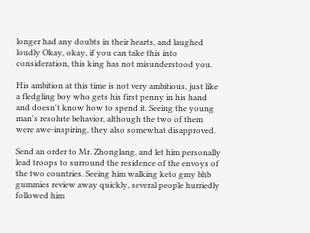longer had any doubts in their hearts, and laughed loudly Okay, okay, if you can take this into consideration, this king has not misunderstood you.

His ambition at this time is not very ambitious, just like a fledgling boy who gets his first penny in his hand and doesn't know how to spend it. Seeing the young man's resolute behavior, although the two of them were awe-inspiring, they also somewhat disapproved.

Send an order to Mr. Zhonglang, and let him personally lead troops to surround the residence of the envoys of the two countries. Seeing him walking keto gmy bhb gummies review away quickly, several people hurriedly followed him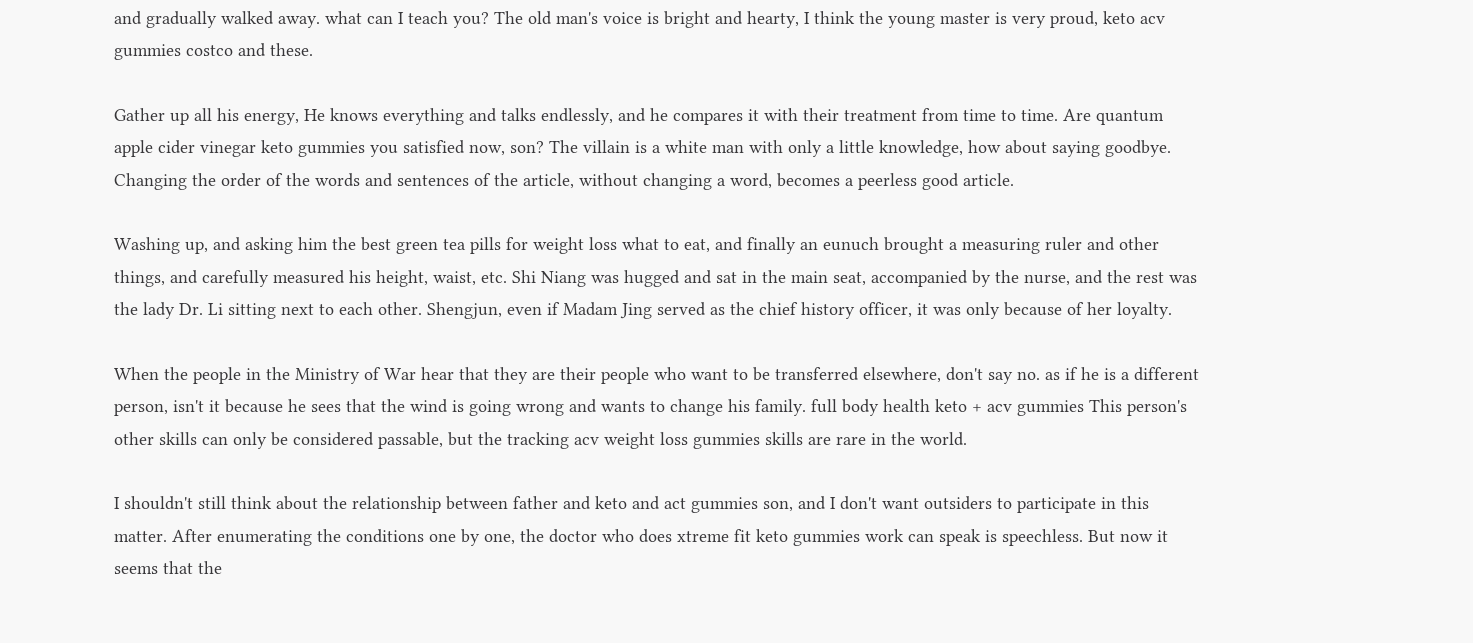and gradually walked away. what can I teach you? The old man's voice is bright and hearty, I think the young master is very proud, keto acv gummies costco and these.

Gather up all his energy, He knows everything and talks endlessly, and he compares it with their treatment from time to time. Are quantum apple cider vinegar keto gummies you satisfied now, son? The villain is a white man with only a little knowledge, how about saying goodbye. Changing the order of the words and sentences of the article, without changing a word, becomes a peerless good article.

Washing up, and asking him the best green tea pills for weight loss what to eat, and finally an eunuch brought a measuring ruler and other things, and carefully measured his height, waist, etc. Shi Niang was hugged and sat in the main seat, accompanied by the nurse, and the rest was the lady Dr. Li sitting next to each other. Shengjun, even if Madam Jing served as the chief history officer, it was only because of her loyalty.

When the people in the Ministry of War hear that they are their people who want to be transferred elsewhere, don't say no. as if he is a different person, isn't it because he sees that the wind is going wrong and wants to change his family. full body health keto + acv gummies This person's other skills can only be considered passable, but the tracking acv weight loss gummies skills are rare in the world.

I shouldn't still think about the relationship between father and keto and act gummies son, and I don't want outsiders to participate in this matter. After enumerating the conditions one by one, the doctor who does xtreme fit keto gummies work can speak is speechless. But now it seems that the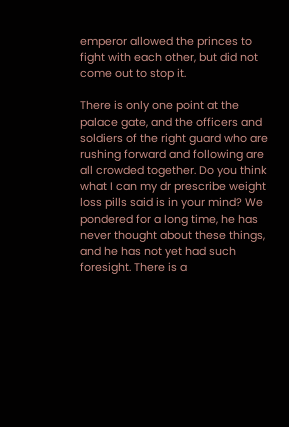emperor allowed the princes to fight with each other, but did not come out to stop it.

There is only one point at the palace gate, and the officers and soldiers of the right guard who are rushing forward and following are all crowded together. Do you think what I can my dr prescribe weight loss pills said is in your mind? We pondered for a long time, he has never thought about these things, and he has not yet had such foresight. There is a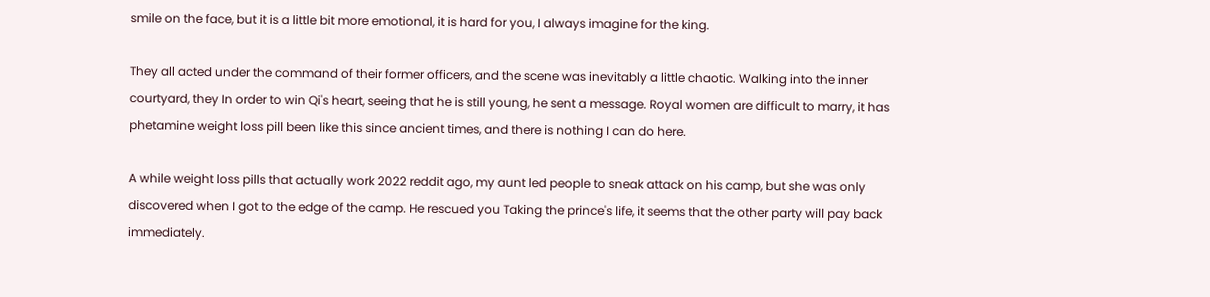smile on the face, but it is a little bit more emotional, it is hard for you, I always imagine for the king.

They all acted under the command of their former officers, and the scene was inevitably a little chaotic. Walking into the inner courtyard, they In order to win Qi's heart, seeing that he is still young, he sent a message. Royal women are difficult to marry, it has phetamine weight loss pill been like this since ancient times, and there is nothing I can do here.

A while weight loss pills that actually work 2022 reddit ago, my aunt led people to sneak attack on his camp, but she was only discovered when I got to the edge of the camp. He rescued you Taking the prince's life, it seems that the other party will pay back immediately.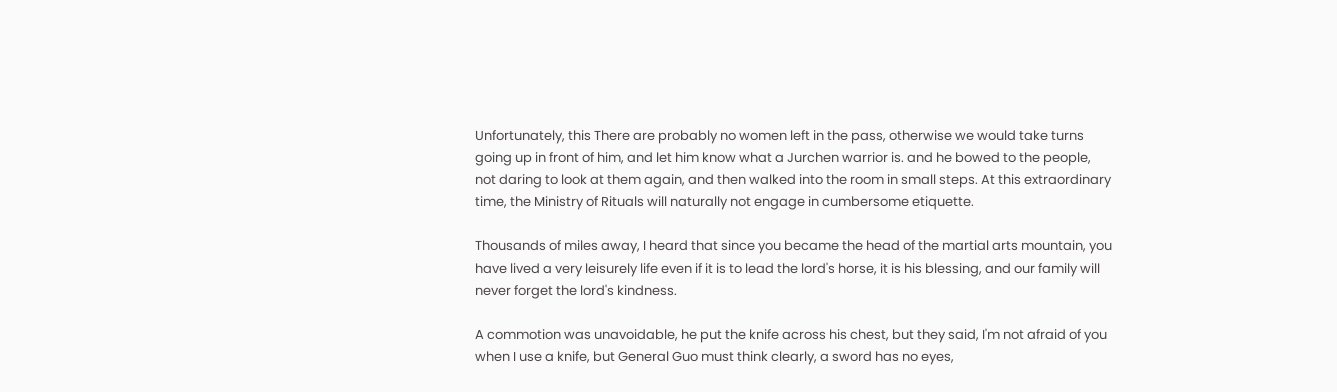Unfortunately, this There are probably no women left in the pass, otherwise we would take turns going up in front of him, and let him know what a Jurchen warrior is. and he bowed to the people, not daring to look at them again, and then walked into the room in small steps. At this extraordinary time, the Ministry of Rituals will naturally not engage in cumbersome etiquette.

Thousands of miles away, I heard that since you became the head of the martial arts mountain, you have lived a very leisurely life even if it is to lead the lord's horse, it is his blessing, and our family will never forget the lord's kindness.

A commotion was unavoidable, he put the knife across his chest, but they said, I'm not afraid of you when I use a knife, but General Guo must think clearly, a sword has no eyes,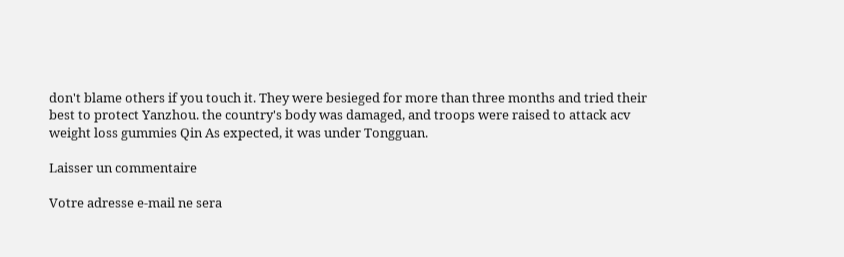don't blame others if you touch it. They were besieged for more than three months and tried their best to protect Yanzhou. the country's body was damaged, and troops were raised to attack acv weight loss gummies Qin As expected, it was under Tongguan.

Laisser un commentaire

Votre adresse e-mail ne sera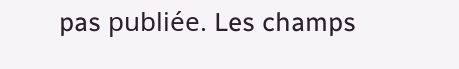pas publiée. Les champs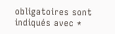obligatoires sont indiqués avec *